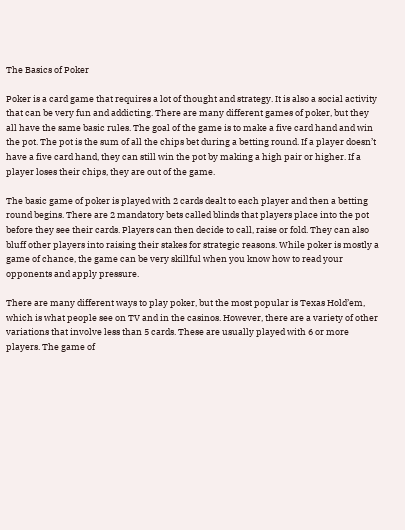The Basics of Poker

Poker is a card game that requires a lot of thought and strategy. It is also a social activity that can be very fun and addicting. There are many different games of poker, but they all have the same basic rules. The goal of the game is to make a five card hand and win the pot. The pot is the sum of all the chips bet during a betting round. If a player doesn’t have a five card hand, they can still win the pot by making a high pair or higher. If a player loses their chips, they are out of the game.

The basic game of poker is played with 2 cards dealt to each player and then a betting round begins. There are 2 mandatory bets called blinds that players place into the pot before they see their cards. Players can then decide to call, raise or fold. They can also bluff other players into raising their stakes for strategic reasons. While poker is mostly a game of chance, the game can be very skillful when you know how to read your opponents and apply pressure.

There are many different ways to play poker, but the most popular is Texas Hold’em, which is what people see on TV and in the casinos. However, there are a variety of other variations that involve less than 5 cards. These are usually played with 6 or more players. The game of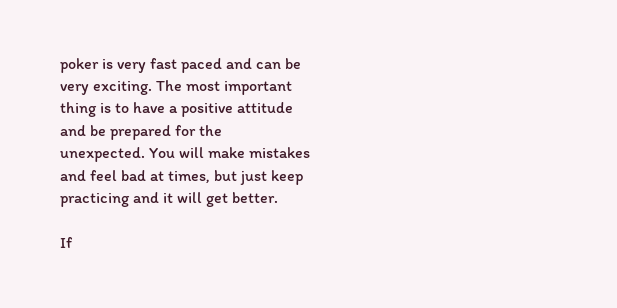poker is very fast paced and can be very exciting. The most important thing is to have a positive attitude and be prepared for the unexpected. You will make mistakes and feel bad at times, but just keep practicing and it will get better.

If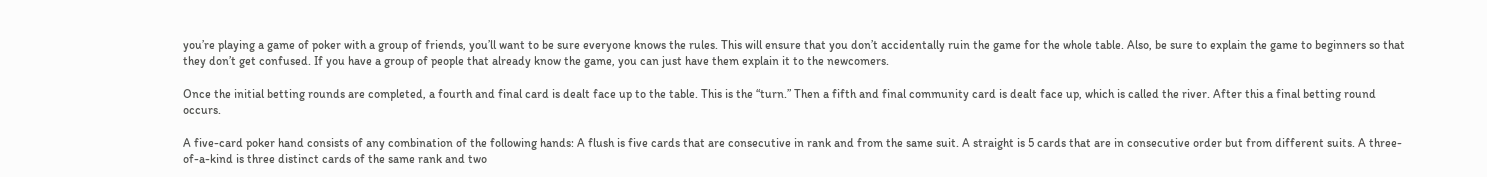you’re playing a game of poker with a group of friends, you’ll want to be sure everyone knows the rules. This will ensure that you don’t accidentally ruin the game for the whole table. Also, be sure to explain the game to beginners so that they don’t get confused. If you have a group of people that already know the game, you can just have them explain it to the newcomers.

Once the initial betting rounds are completed, a fourth and final card is dealt face up to the table. This is the “turn.” Then a fifth and final community card is dealt face up, which is called the river. After this a final betting round occurs.

A five-card poker hand consists of any combination of the following hands: A flush is five cards that are consecutive in rank and from the same suit. A straight is 5 cards that are in consecutive order but from different suits. A three-of-a-kind is three distinct cards of the same rank and two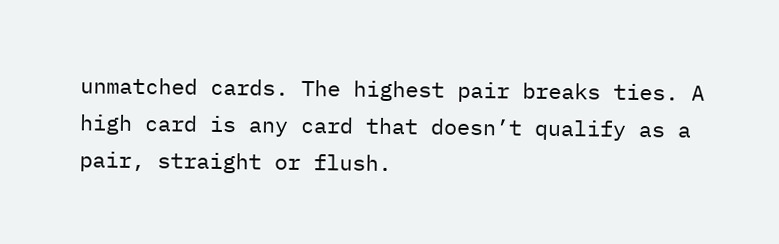unmatched cards. The highest pair breaks ties. A high card is any card that doesn’t qualify as a pair, straight or flush.